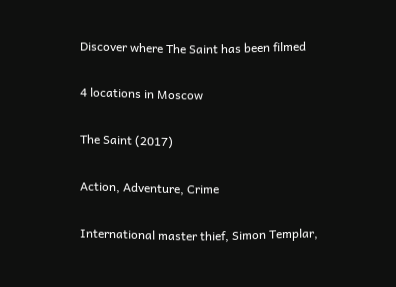Discover where The Saint has been filmed

4 locations in Moscow

The Saint (2017)

Action, Adventure, Crime

International master thief, Simon Templar,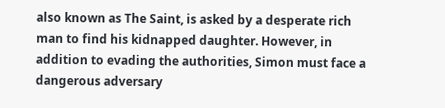also known as The Saint, is asked by a desperate rich man to find his kidnapped daughter. However, in addition to evading the authorities, Simon must face a dangerous adversary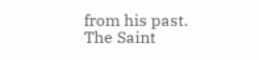from his past.
The Saint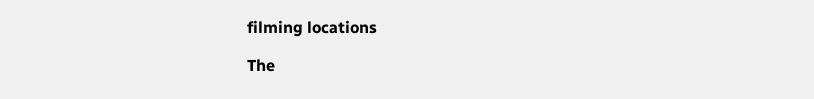filming locations

The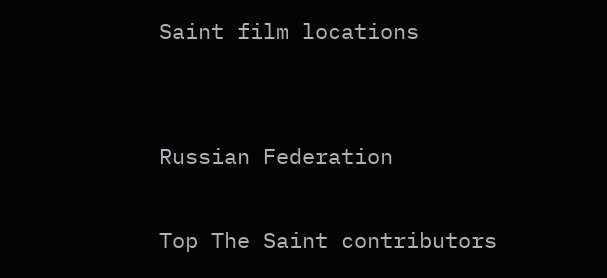Saint film locations


Russian Federation

Top The Saint contributors